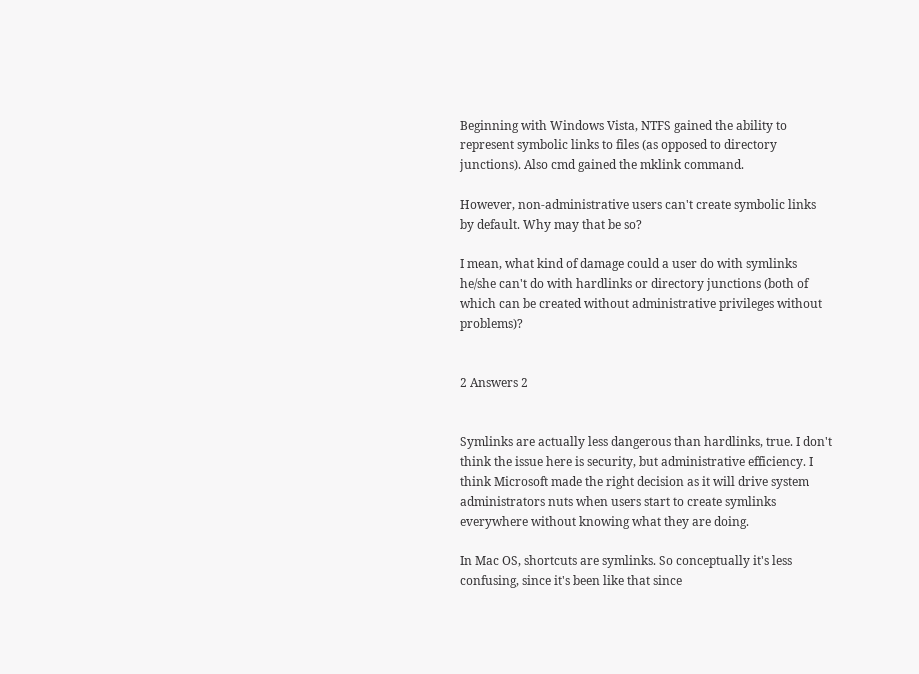Beginning with Windows Vista, NTFS gained the ability to represent symbolic links to files (as opposed to directory junctions). Also cmd gained the mklink command.

However, non-administrative users can't create symbolic links by default. Why may that be so?

I mean, what kind of damage could a user do with symlinks he/she can't do with hardlinks or directory junctions (both of which can be created without administrative privileges without problems)?


2 Answers 2


Symlinks are actually less dangerous than hardlinks, true. I don't think the issue here is security, but administrative efficiency. I think Microsoft made the right decision as it will drive system administrators nuts when users start to create symlinks everywhere without knowing what they are doing.

In Mac OS, shortcuts are symlinks. So conceptually it's less confusing, since it's been like that since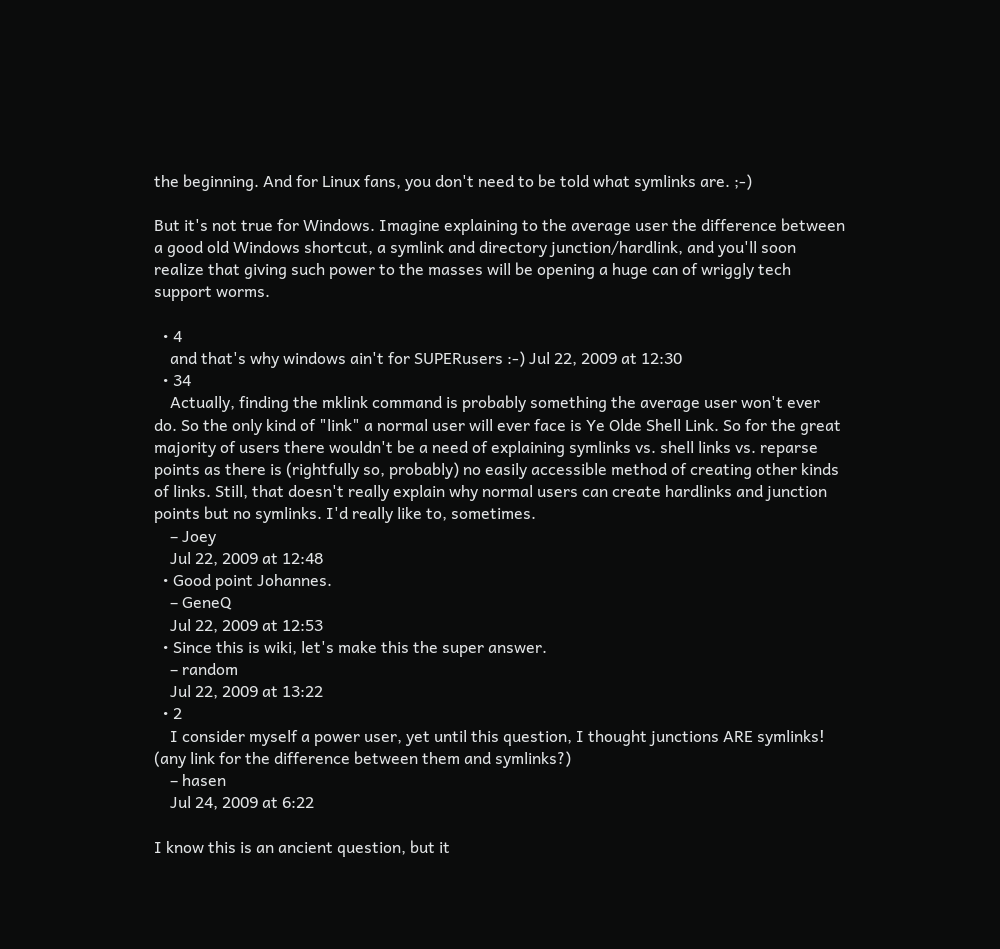the beginning. And for Linux fans, you don't need to be told what symlinks are. ;-)

But it's not true for Windows. Imagine explaining to the average user the difference between a good old Windows shortcut, a symlink and directory junction/hardlink, and you'll soon realize that giving such power to the masses will be opening a huge can of wriggly tech support worms.

  • 4
    and that's why windows ain't for SUPERusers :-) Jul 22, 2009 at 12:30
  • 34
    Actually, finding the mklink command is probably something the average user won't ever do. So the only kind of "link" a normal user will ever face is Ye Olde Shell Link. So for the great majority of users there wouldn't be a need of explaining symlinks vs. shell links vs. reparse points as there is (rightfully so, probably) no easily accessible method of creating other kinds of links. Still, that doesn't really explain why normal users can create hardlinks and junction points but no symlinks. I'd really like to, sometimes.
    – Joey
    Jul 22, 2009 at 12:48
  • Good point Johannes.
    – GeneQ
    Jul 22, 2009 at 12:53
  • Since this is wiki, let's make this the super answer.
    – random
    Jul 22, 2009 at 13:22
  • 2
    I consider myself a power user, yet until this question, I thought junctions ARE symlinks! (any link for the difference between them and symlinks?)
    – hasen
    Jul 24, 2009 at 6:22

I know this is an ancient question, but it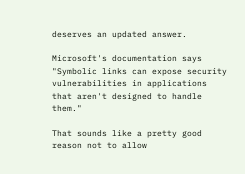deserves an updated answer.

Microsoft's documentation says "Symbolic links can expose security vulnerabilities in applications that aren't designed to handle them."

That sounds like a pretty good reason not to allow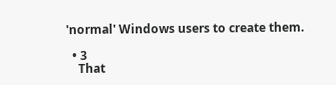'normal' Windows users to create them.

  • 3
    That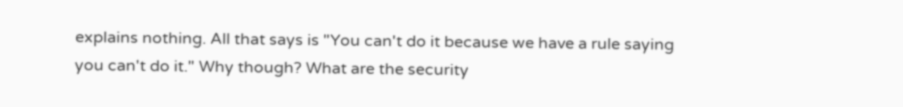explains nothing. All that says is "You can't do it because we have a rule saying you can't do it." Why though? What are the security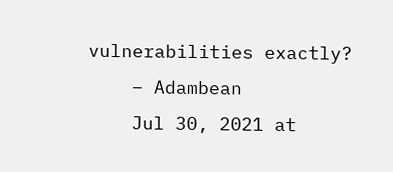vulnerabilities exactly?
    – Adambean
    Jul 30, 2021 at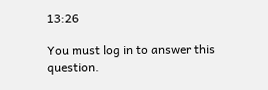13:26

You must log in to answer this question.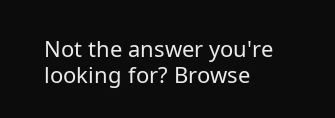Not the answer you're looking for? Browse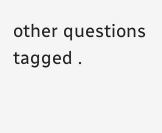other questions tagged .